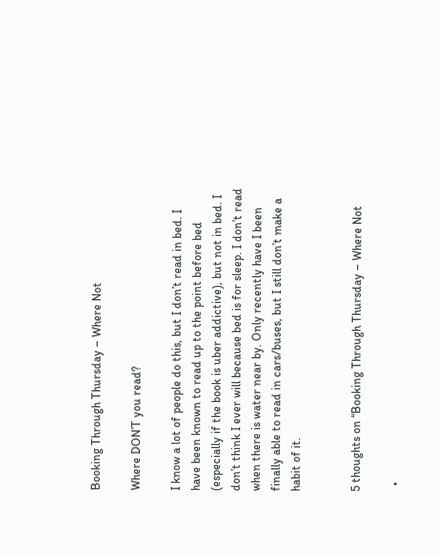Booking Through Thursday – Where Not

Where DON’T you read?

I know a lot of people do this, but I don’t read in bed. I have been known to read up to the point before bed (especially if the book is uber addictive), but not in bed. I don’t think I ever will because bed is for sleep. I don’t read when there is water near by. Only recently have I been finally able to read in cars/buses, but I still don’t make a habit of it.


5 thoughts on “Booking Through Thursday – Where Not

  •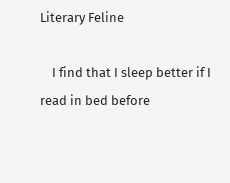Literary Feline

    I find that I sleep better if I read in bed before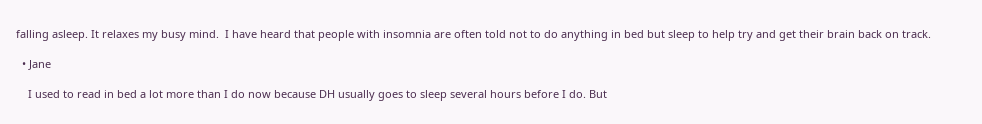falling asleep. It relaxes my busy mind.  I have heard that people with insomnia are often told not to do anything in bed but sleep to help try and get their brain back on track.

  • Jane

    I used to read in bed a lot more than I do now because DH usually goes to sleep several hours before I do. But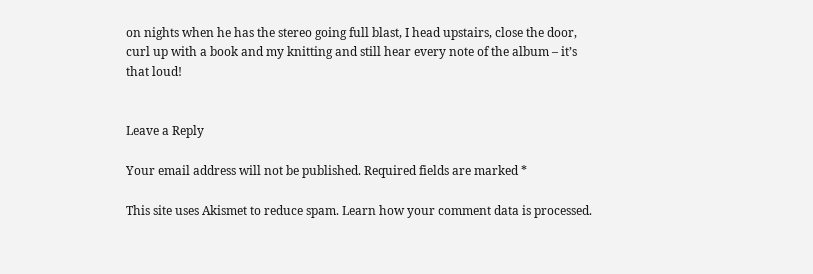on nights when he has the stereo going full blast, I head upstairs, close the door, curl up with a book and my knitting and still hear every note of the album – it’s that loud!


Leave a Reply

Your email address will not be published. Required fields are marked *

This site uses Akismet to reduce spam. Learn how your comment data is processed.